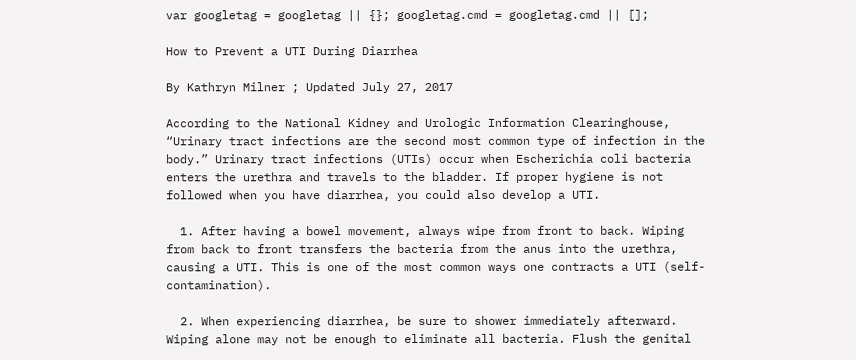var googletag = googletag || {}; googletag.cmd = googletag.cmd || [];

How to Prevent a UTI During Diarrhea

By Kathryn Milner ; Updated July 27, 2017

According to the National Kidney and Urologic Information Clearinghouse, “Urinary tract infections are the second most common type of infection in the body.” Urinary tract infections (UTIs) occur when Escherichia coli bacteria enters the urethra and travels to the bladder. If proper hygiene is not followed when you have diarrhea, you could also develop a UTI.

  1. After having a bowel movement, always wipe from front to back. Wiping from back to front transfers the bacteria from the anus into the urethra, causing a UTI. This is one of the most common ways one contracts a UTI (self-contamination).

  2. When experiencing diarrhea, be sure to shower immediately afterward. Wiping alone may not be enough to eliminate all bacteria. Flush the genital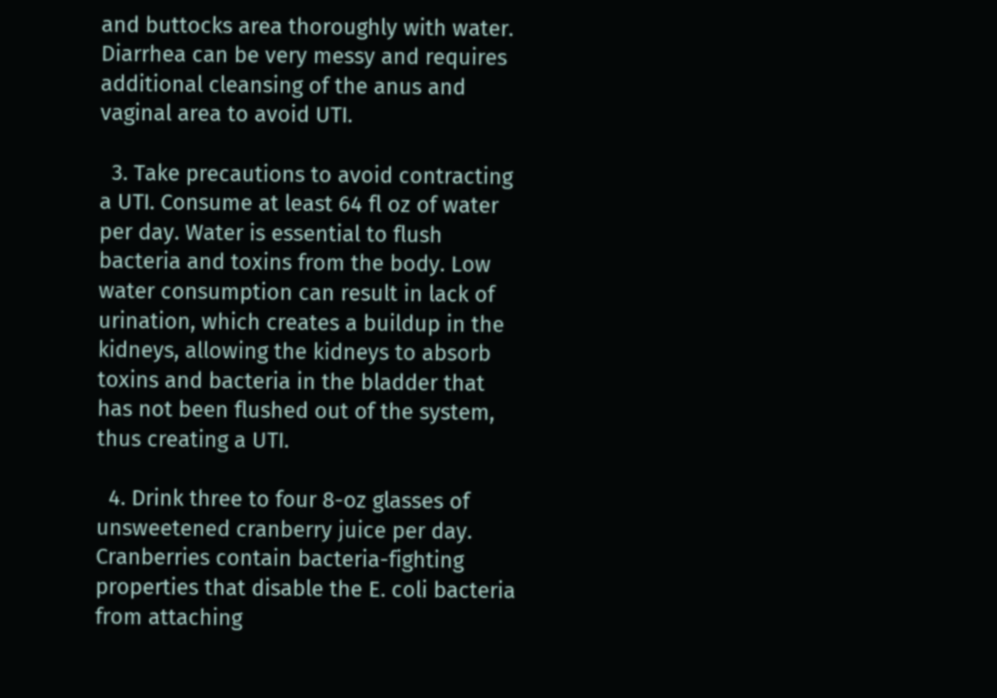and buttocks area thoroughly with water. Diarrhea can be very messy and requires additional cleansing of the anus and vaginal area to avoid UTI.

  3. Take precautions to avoid contracting a UTI. Consume at least 64 fl oz of water per day. Water is essential to flush bacteria and toxins from the body. Low water consumption can result in lack of urination, which creates a buildup in the kidneys, allowing the kidneys to absorb toxins and bacteria in the bladder that has not been flushed out of the system, thus creating a UTI.

  4. Drink three to four 8-oz glasses of unsweetened cranberry juice per day. Cranberries contain bacteria-fighting properties that disable the E. coli bacteria from attaching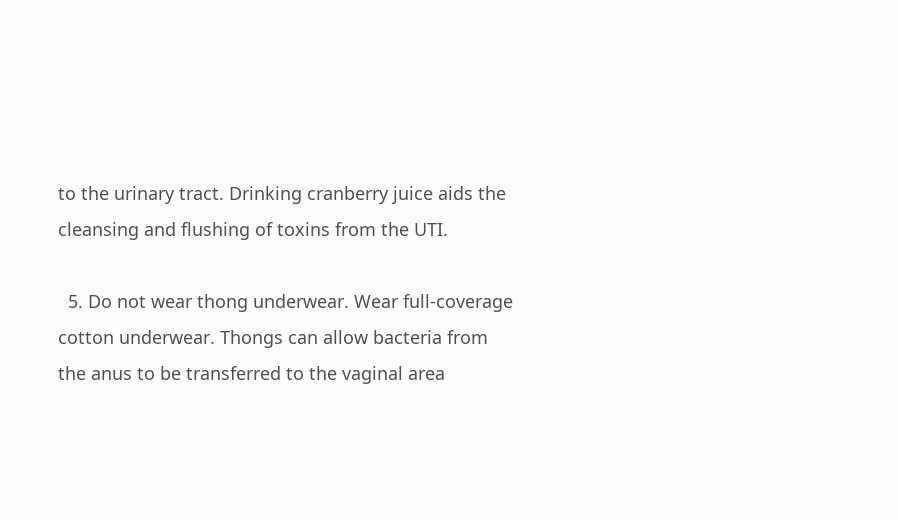to the urinary tract. Drinking cranberry juice aids the cleansing and flushing of toxins from the UTI.

  5. Do not wear thong underwear. Wear full-coverage cotton underwear. Thongs can allow bacteria from the anus to be transferred to the vaginal area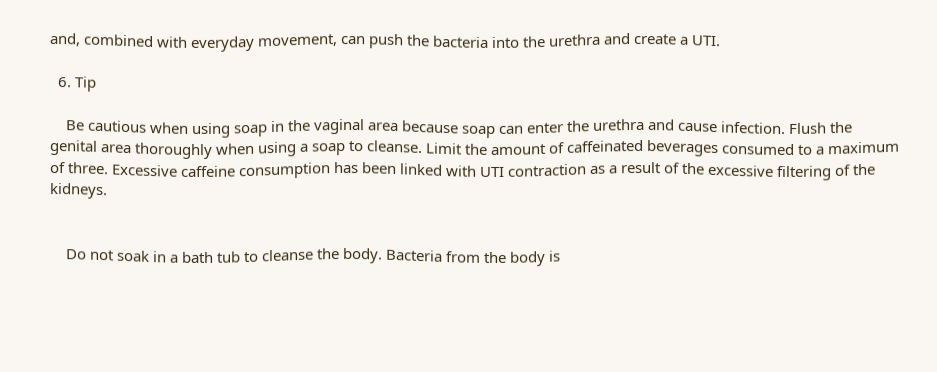and, combined with everyday movement, can push the bacteria into the urethra and create a UTI.

  6. Tip

    Be cautious when using soap in the vaginal area because soap can enter the urethra and cause infection. Flush the genital area thoroughly when using a soap to cleanse. Limit the amount of caffeinated beverages consumed to a maximum of three. Excessive caffeine consumption has been linked with UTI contraction as a result of the excessive filtering of the kidneys.


    Do not soak in a bath tub to cleanse the body. Bacteria from the body is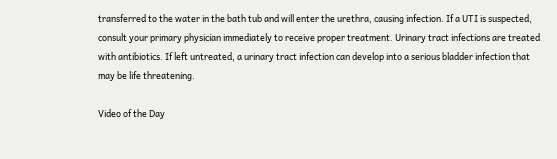transferred to the water in the bath tub and will enter the urethra, causing infection. If a UTI is suspected, consult your primary physician immediately to receive proper treatment. Urinary tract infections are treated with antibiotics. If left untreated, a urinary tract infection can develop into a serious bladder infection that may be life threatening.

Video of the Day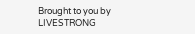Brought to you by LIVESTRONG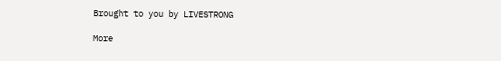Brought to you by LIVESTRONG

More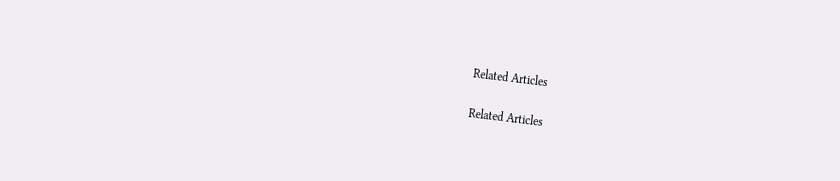Related Articles

Related Articles